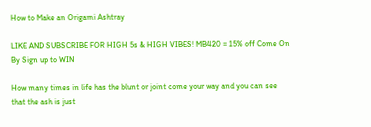How to Make an Origami Ashtray

LIKE AND SUBSCRIBE FOR HIGH 5s & HIGH VIBES! MB420 = 15% off Come On By Sign up to WIN

How many times in life has the blunt or joint come your way and you can see that the ash is just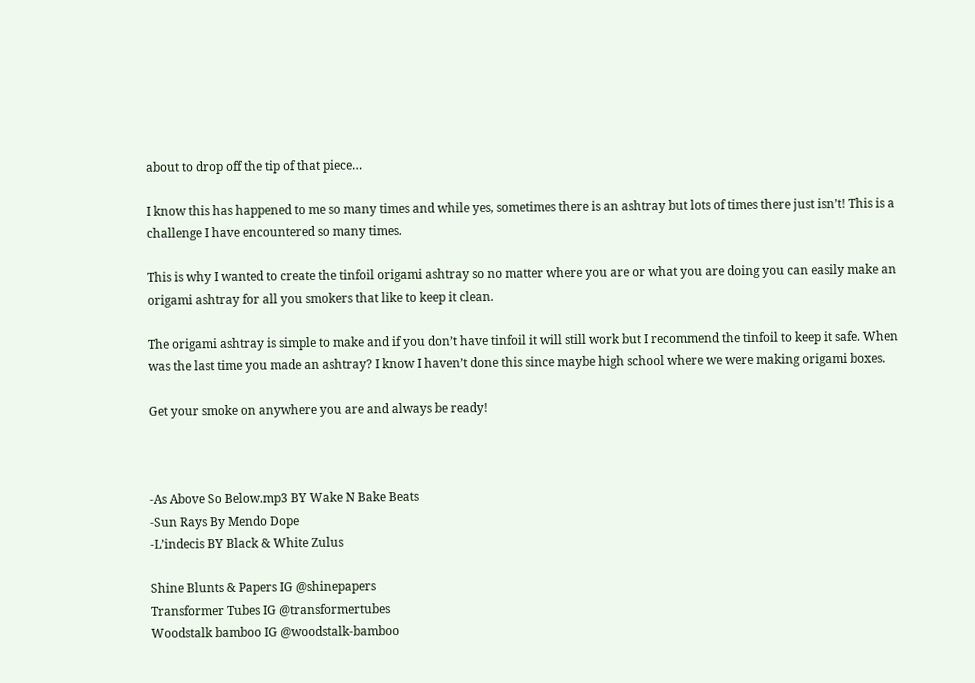about to drop off the tip of that piece…

I know this has happened to me so many times and while yes, sometimes there is an ashtray but lots of times there just isn’t! This is a challenge I have encountered so many times.

This is why I wanted to create the tinfoil origami ashtray so no matter where you are or what you are doing you can easily make an origami ashtray for all you smokers that like to keep it clean.

The origami ashtray is simple to make and if you don’t have tinfoil it will still work but I recommend the tinfoil to keep it safe. When was the last time you made an ashtray? I know I haven’t done this since maybe high school where we were making origami boxes.

Get your smoke on anywhere you are and always be ready!



-As Above So Below.mp3 BY Wake N Bake Beats
-Sun Rays By Mendo Dope
-L’indecis BY Black & White Zulus

Shine Blunts & Papers IG @shinepapers
Transformer Tubes IG @transformertubes
Woodstalk bamboo IG @woodstalk-bamboo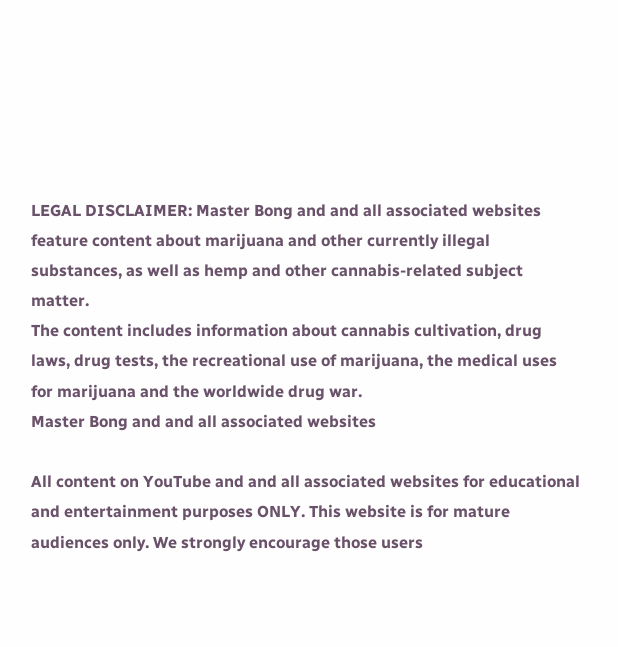LEGAL DISCLAIMER: Master Bong and and all associated websites feature content about marijuana and other currently illegal substances, as well as hemp and other cannabis-related subject matter.
The content includes information about cannabis cultivation, drug laws, drug tests, the recreational use of marijuana, the medical uses for marijuana and the worldwide drug war.
Master Bong and and all associated websites

All content on YouTube and and all associated websites for educational and entertainment purposes ONLY. This website is for mature audiences only. We strongly encourage those users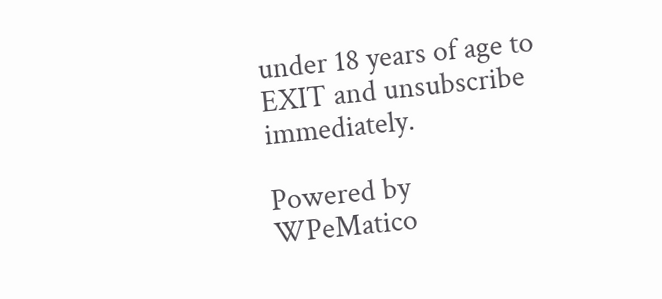under 18 years of age to EXIT and unsubscribe immediately.

Powered by WPeMatico